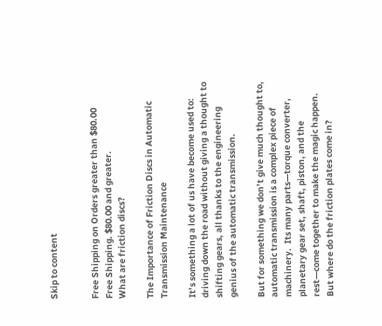Skip to content


Free Shipping on Orders greater than $80.00
Free Shipping. $80.00 and greater.
What are friction discs?

The Importance of Friction Discs in Automatic Transmission Maintenance

It’s something a lot of us have become used to:  driving down the road without giving a thought to shifting gears, all thanks to the engineering genius of the automatic transmission.

But for something we don’t give much thought to, automatic transmission is a complex piece of machinery.  Its many parts—torque converter, planetary gear set, shaft, piston, and the rest—come together to make the magic happen.  But where do the friction plates come in?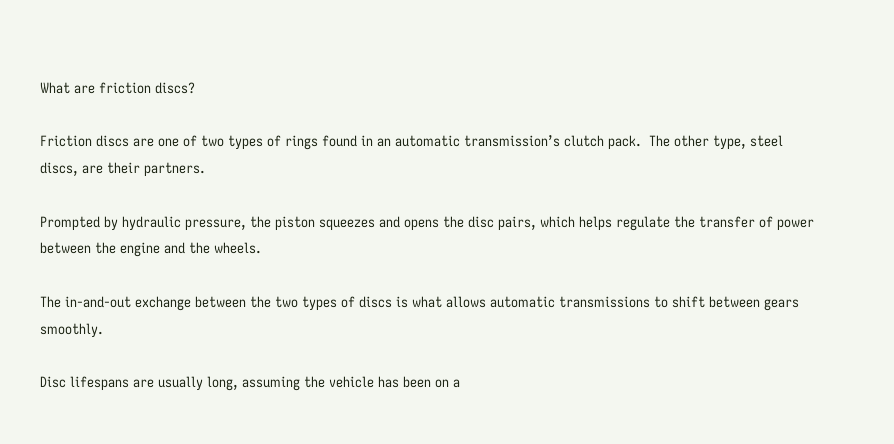What are friction discs?

Friction discs are one of two types of rings found in an automatic transmission’s clutch pack.  The other type, steel discs, are their partners.

Prompted by hydraulic pressure, the piston squeezes and opens the disc pairs, which helps regulate the transfer of power between the engine and the wheels.

The in-and-out exchange between the two types of discs is what allows automatic transmissions to shift between gears smoothly.

Disc lifespans are usually long, assuming the vehicle has been on a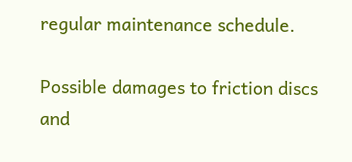regular maintenance schedule.

Possible damages to friction discs and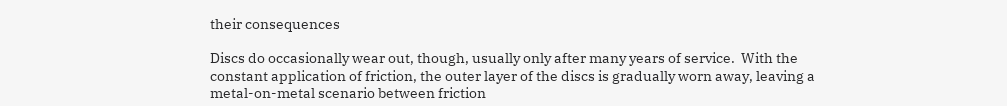their consequences

Discs do occasionally wear out, though, usually only after many years of service.  With the constant application of friction, the outer layer of the discs is gradually worn away, leaving a metal-on-metal scenario between friction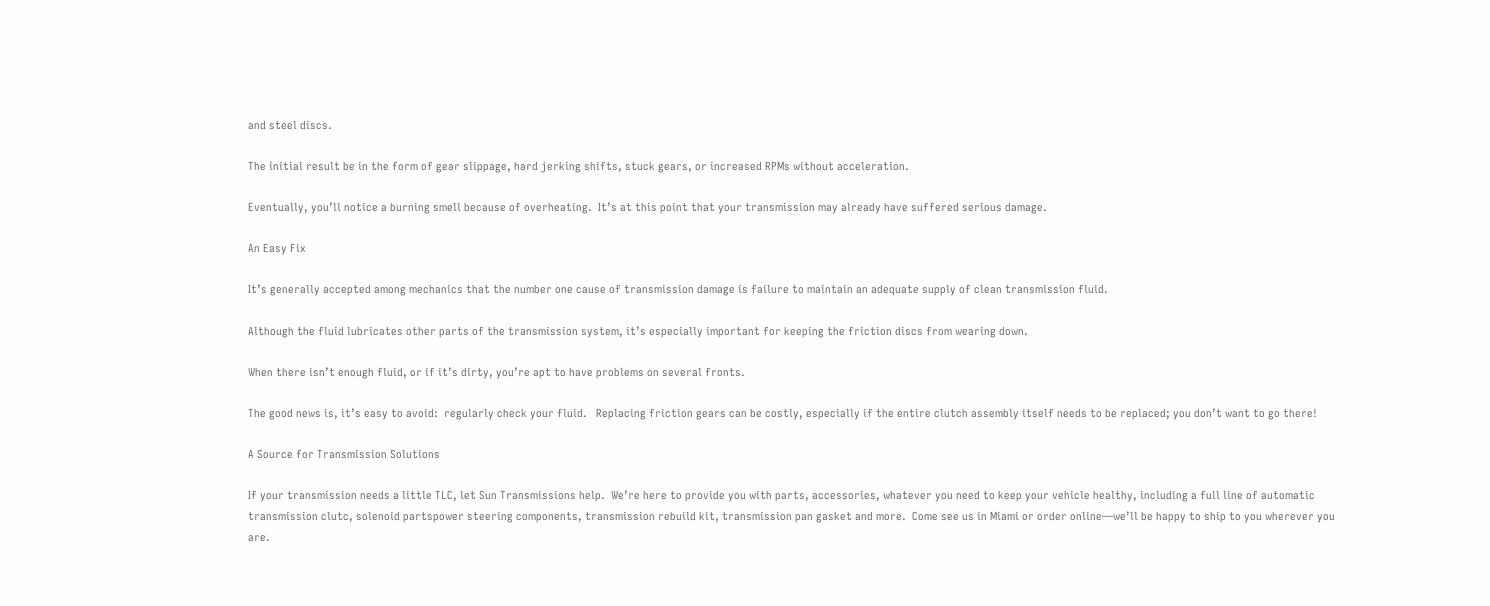and steel discs.

The initial result be in the form of gear slippage, hard jerking shifts, stuck gears, or increased RPMs without acceleration.

Eventually, you’ll notice a burning smell because of overheating.  It’s at this point that your transmission may already have suffered serious damage.

An Easy Fix

It’s generally accepted among mechanics that the number one cause of transmission damage is failure to maintain an adequate supply of clean transmission fluid.

Although the fluid lubricates other parts of the transmission system, it’s especially important for keeping the friction discs from wearing down.

When there isn’t enough fluid, or if it’s dirty, you’re apt to have problems on several fronts.

The good news is, it’s easy to avoid:  regularly check your fluid.   Replacing friction gears can be costly, especially if the entire clutch assembly itself needs to be replaced; you don’t want to go there!

A Source for Transmission Solutions

If your transmission needs a little TLC, let Sun Transmissions help.  We’re here to provide you with parts, accessories, whatever you need to keep your vehicle healthy, including a full line of automatic transmission clutc, solenoid partspower steering components, transmission rebuild kit, transmission pan gasket and more.  Come see us in Miami or order online—we’ll be happy to ship to you wherever you are.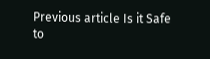Previous article Is it Safe to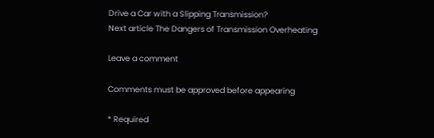Drive a Car with a Slipping Transmission?
Next article The Dangers of Transmission Overheating

Leave a comment

Comments must be approved before appearing

* Required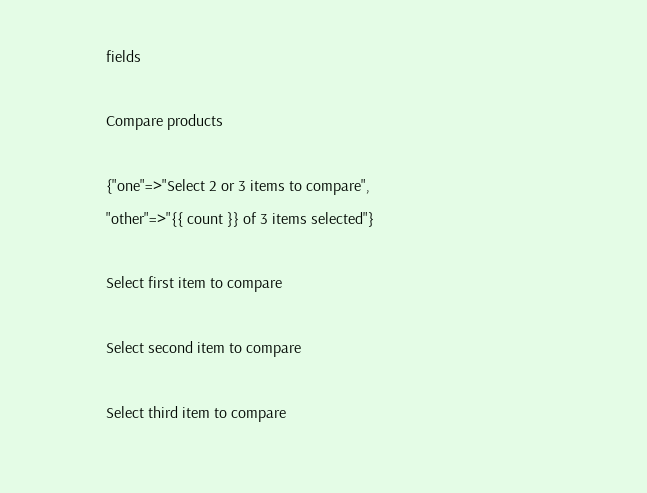fields

Compare products

{"one"=>"Select 2 or 3 items to compare", "other"=>"{{ count }} of 3 items selected"}

Select first item to compare

Select second item to compare

Select third item to compare